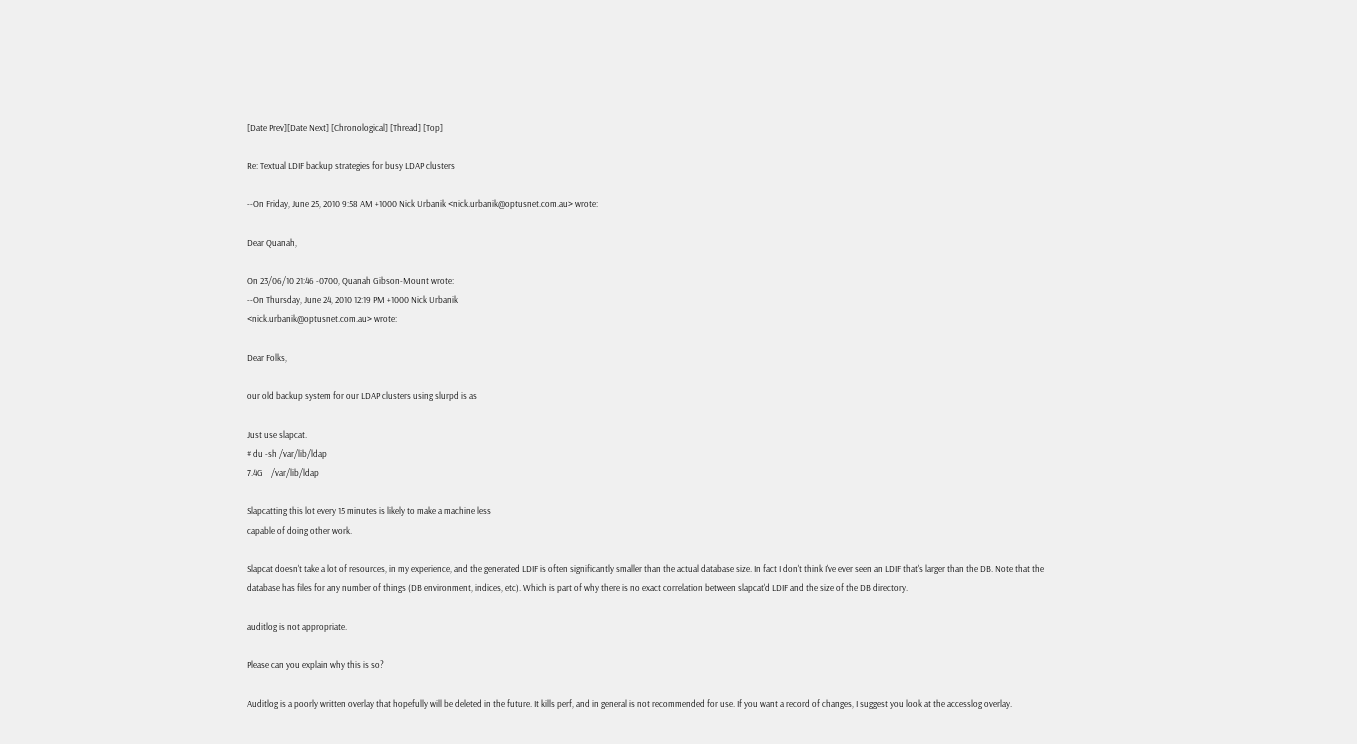[Date Prev][Date Next] [Chronological] [Thread] [Top]

Re: Textual LDIF backup strategies for busy LDAP clusters

--On Friday, June 25, 2010 9:58 AM +1000 Nick Urbanik <nick.urbanik@optusnet.com.au> wrote:

Dear Quanah,

On 23/06/10 21:46 -0700, Quanah Gibson-Mount wrote:
--On Thursday, June 24, 2010 12:19 PM +1000 Nick Urbanik
<nick.urbanik@optusnet.com.au> wrote:

Dear Folks,

our old backup system for our LDAP clusters using slurpd is as

Just use slapcat.
# du -sh /var/lib/ldap
7.4G    /var/lib/ldap

Slapcatting this lot every 15 minutes is likely to make a machine less
capable of doing other work.

Slapcat doesn't take a lot of resources, in my experience, and the generated LDIF is often significantly smaller than the actual database size. In fact I don't think I've ever seen an LDIF that's larger than the DB. Note that the database has files for any number of things (DB environment, indices, etc). Which is part of why there is no exact correlation between slapcat'd LDIF and the size of the DB directory.

auditlog is not appropriate.

Please can you explain why this is so?

Auditlog is a poorly written overlay that hopefully will be deleted in the future. It kills perf, and in general is not recommended for use. If you want a record of changes, I suggest you look at the accesslog overlay.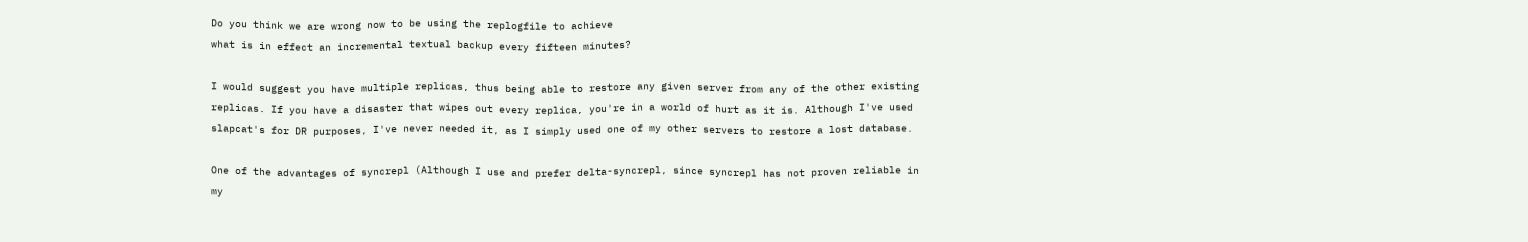Do you think we are wrong now to be using the replogfile to achieve
what is in effect an incremental textual backup every fifteen minutes?

I would suggest you have multiple replicas, thus being able to restore any given server from any of the other existing replicas. If you have a disaster that wipes out every replica, you're in a world of hurt as it is. Although I've used slapcat's for DR purposes, I've never needed it, as I simply used one of my other servers to restore a lost database.

One of the advantages of syncrepl (Although I use and prefer delta-syncrepl, since syncrepl has not proven reliable in my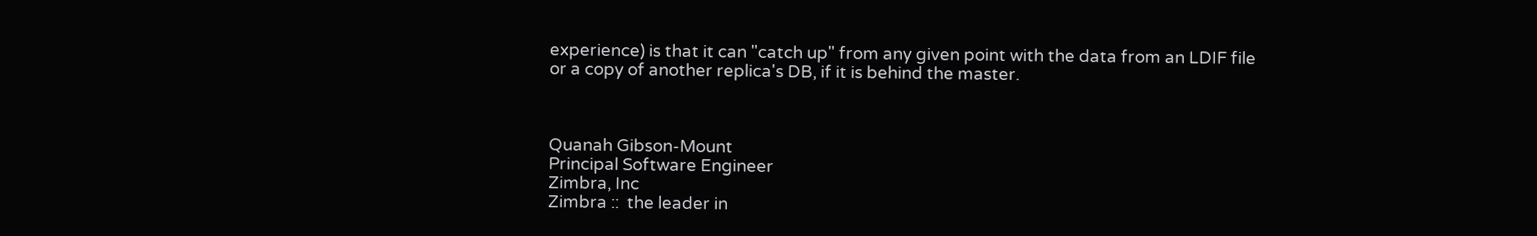experience) is that it can "catch up" from any given point with the data from an LDIF file or a copy of another replica's DB, if it is behind the master.



Quanah Gibson-Mount
Principal Software Engineer
Zimbra, Inc
Zimbra ::  the leader in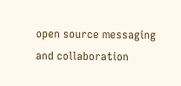open source messaging and collaboration